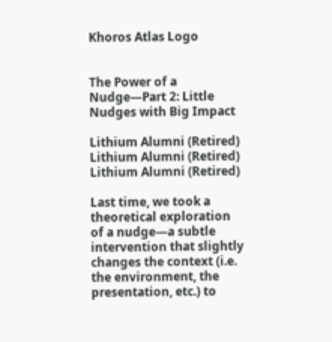Khoros Atlas Logo


The Power of a Nudge—Part 2: Little Nudges with Big Impact

Lithium Alumni (Retired) Lithium Alumni (Retired)
Lithium Alumni (Retired)

Last time, we took a theoretical exploration of a nudge—a subtle intervention that slightly changes the context (i.e. the environment, the presentation, etc.) to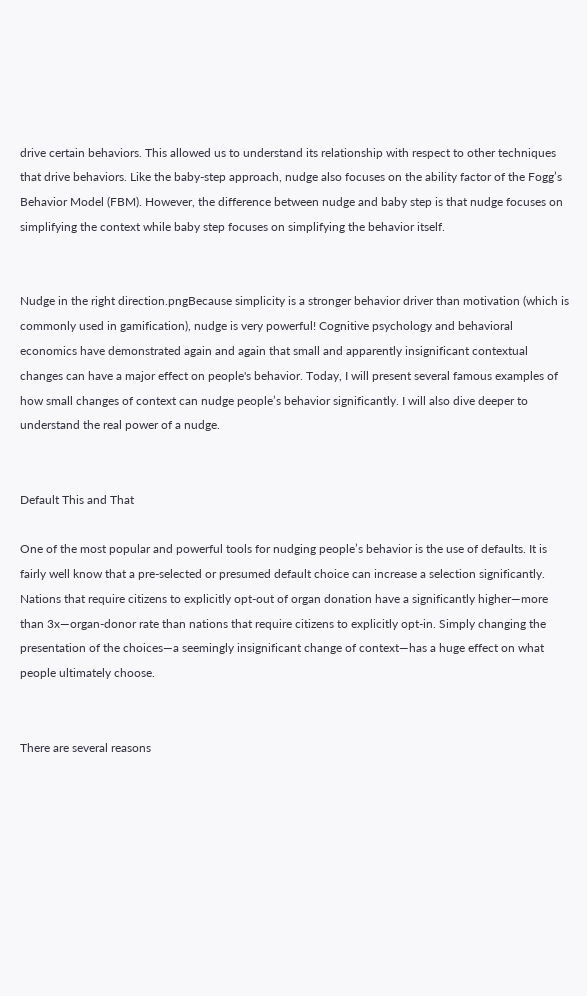drive certain behaviors. This allowed us to understand its relationship with respect to other techniques that drive behaviors. Like the baby-step approach, nudge also focuses on the ability factor of the Fogg’s Behavior Model (FBM). However, the difference between nudge and baby step is that nudge focuses on simplifying the context while baby step focuses on simplifying the behavior itself.


Nudge in the right direction.pngBecause simplicity is a stronger behavior driver than motivation (which is commonly used in gamification), nudge is very powerful! Cognitive psychology and behavioral economics have demonstrated again and again that small and apparently insignificant contextual changes can have a major effect on people's behavior. Today, I will present several famous examples of how small changes of context can nudge people’s behavior significantly. I will also dive deeper to understand the real power of a nudge.


Default This and That

One of the most popular and powerful tools for nudging people’s behavior is the use of defaults. It is fairly well know that a pre-selected or presumed default choice can increase a selection significantly. Nations that require citizens to explicitly opt-out of organ donation have a significantly higher—more than 3x—organ-donor rate than nations that require citizens to explicitly opt-in. Simply changing the presentation of the choices—a seemingly insignificant change of context—has a huge effect on what people ultimately choose.


There are several reasons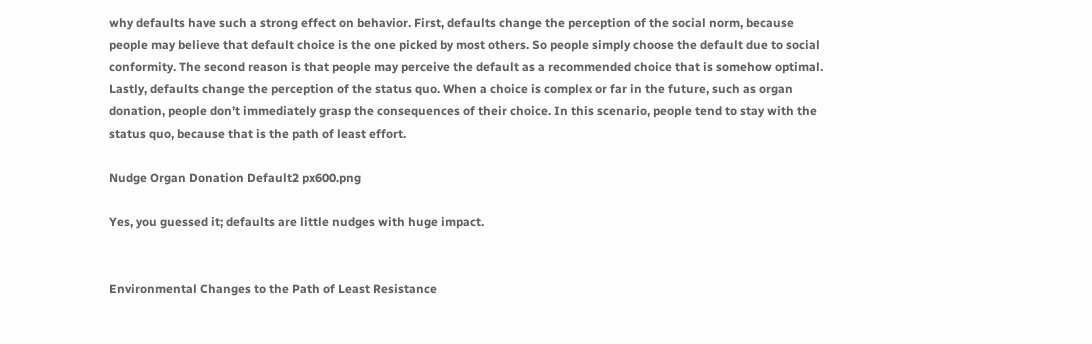why defaults have such a strong effect on behavior. First, defaults change the perception of the social norm, because people may believe that default choice is the one picked by most others. So people simply choose the default due to social conformity. The second reason is that people may perceive the default as a recommended choice that is somehow optimal. Lastly, defaults change the perception of the status quo. When a choice is complex or far in the future, such as organ donation, people don’t immediately grasp the consequences of their choice. In this scenario, people tend to stay with the status quo, because that is the path of least effort.

Nudge Organ Donation Default2 px600.png

Yes, you guessed it; defaults are little nudges with huge impact.


Environmental Changes to the Path of Least Resistance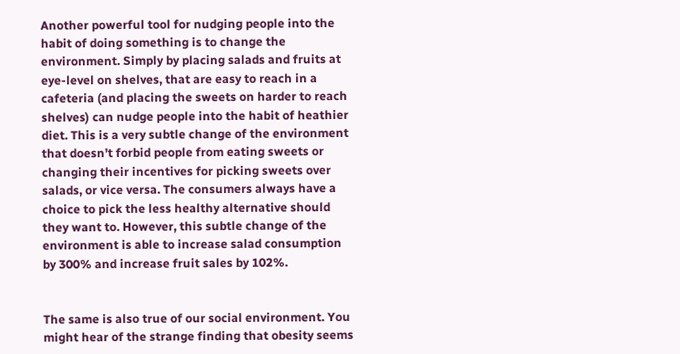Another powerful tool for nudging people into the habit of doing something is to change the environment. Simply by placing salads and fruits at eye-level on shelves, that are easy to reach in a cafeteria (and placing the sweets on harder to reach shelves) can nudge people into the habit of heathier diet. This is a very subtle change of the environment that doesn’t forbid people from eating sweets or changing their incentives for picking sweets over salads, or vice versa. The consumers always have a choice to pick the less healthy alternative should they want to. However, this subtle change of the environment is able to increase salad consumption by 300% and increase fruit sales by 102%.


The same is also true of our social environment. You might hear of the strange finding that obesity seems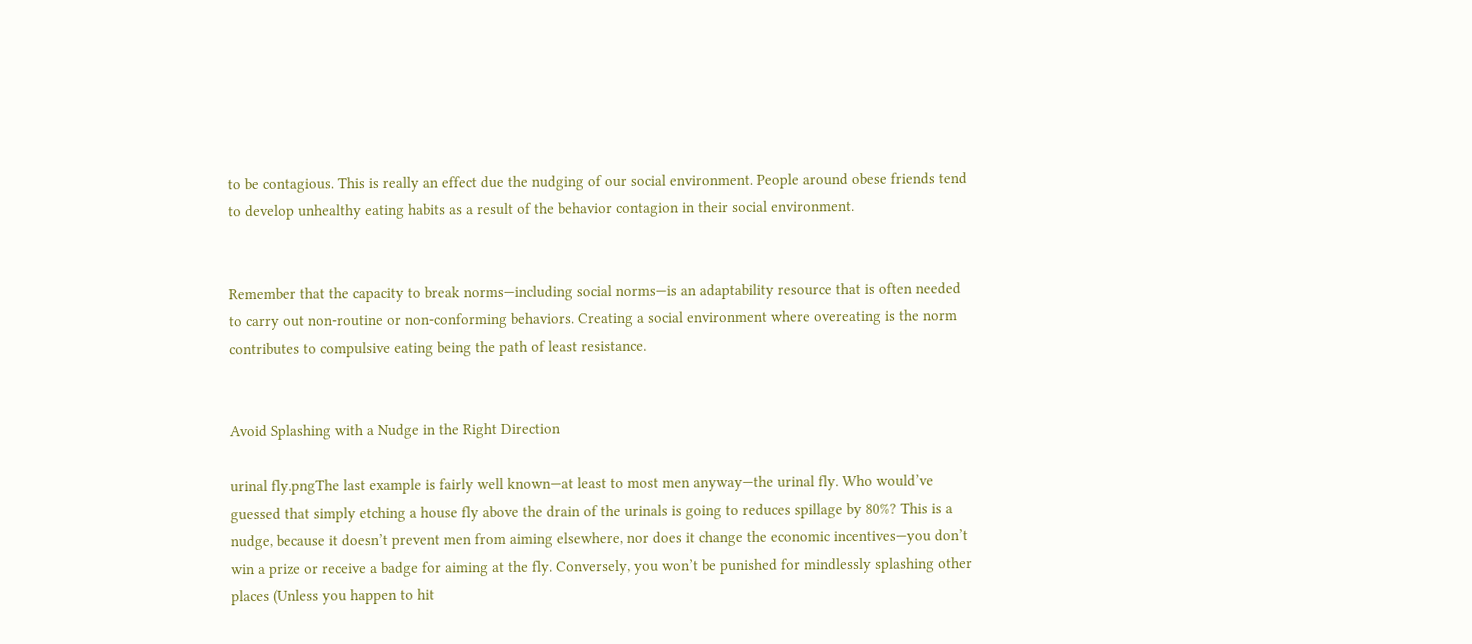to be contagious. This is really an effect due the nudging of our social environment. People around obese friends tend to develop unhealthy eating habits as a result of the behavior contagion in their social environment.


Remember that the capacity to break norms—including social norms—is an adaptability resource that is often needed to carry out non-routine or non-conforming behaviors. Creating a social environment where overeating is the norm contributes to compulsive eating being the path of least resistance.


Avoid Splashing with a Nudge in the Right Direction

urinal fly.pngThe last example is fairly well known—at least to most men anyway—the urinal fly. Who would’ve guessed that simply etching a house fly above the drain of the urinals is going to reduces spillage by 80%? This is a nudge, because it doesn’t prevent men from aiming elsewhere, nor does it change the economic incentives—you don’t win a prize or receive a badge for aiming at the fly. Conversely, you won’t be punished for mindlessly splashing other places (Unless you happen to hit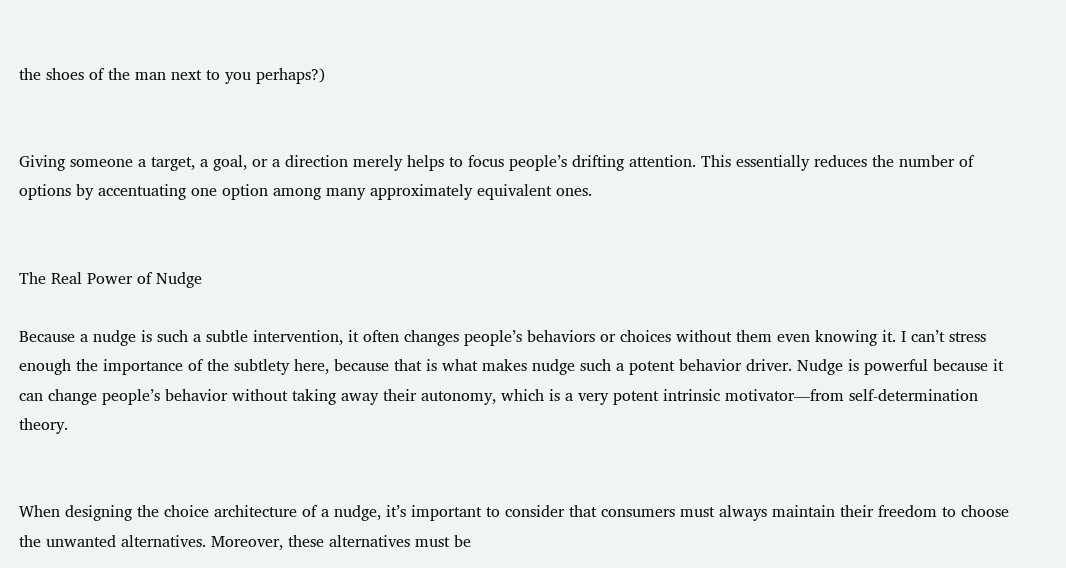the shoes of the man next to you perhaps?)


Giving someone a target, a goal, or a direction merely helps to focus people’s drifting attention. This essentially reduces the number of options by accentuating one option among many approximately equivalent ones.


The Real Power of Nudge

Because a nudge is such a subtle intervention, it often changes people’s behaviors or choices without them even knowing it. I can’t stress enough the importance of the subtlety here, because that is what makes nudge such a potent behavior driver. Nudge is powerful because it can change people’s behavior without taking away their autonomy, which is a very potent intrinsic motivator—from self-determination theory.


When designing the choice architecture of a nudge, it’s important to consider that consumers must always maintain their freedom to choose the unwanted alternatives. Moreover, these alternatives must be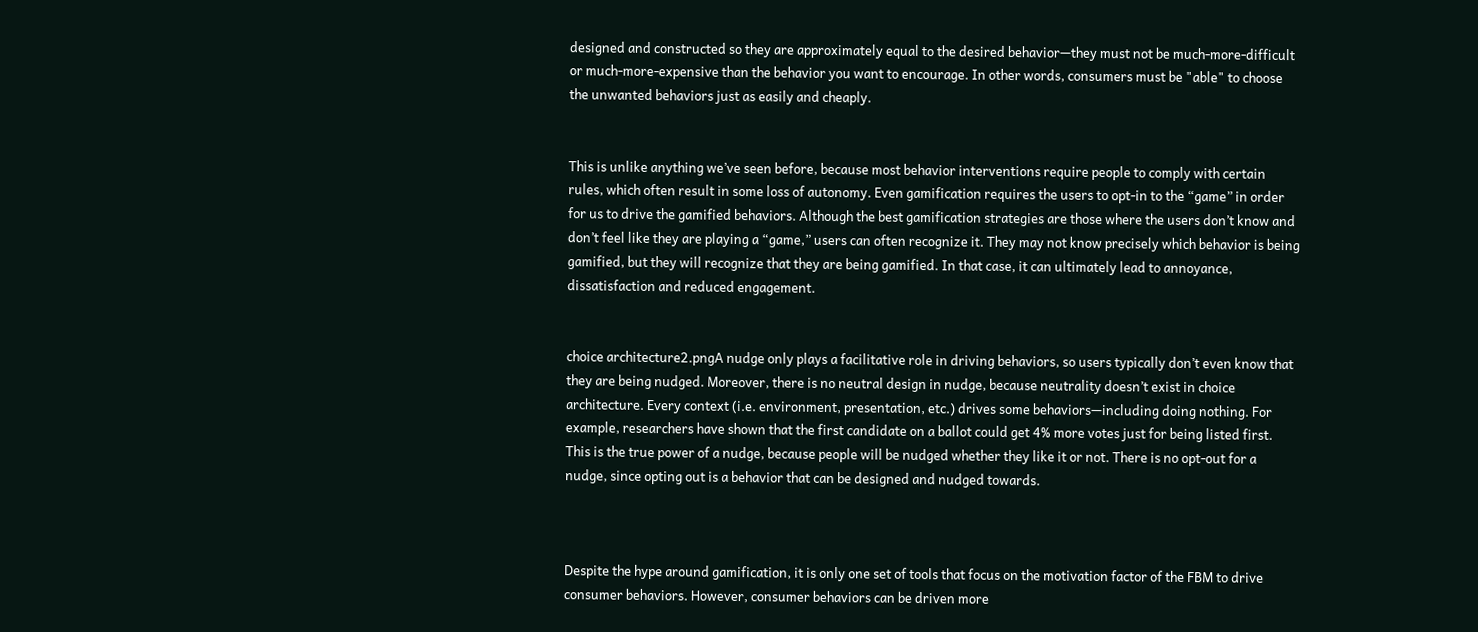designed and constructed so they are approximately equal to the desired behavior—they must not be much-more-difficult or much-more-expensive than the behavior you want to encourage. In other words, consumers must be "able" to choose the unwanted behaviors just as easily and cheaply.


This is unlike anything we’ve seen before, because most behavior interventions require people to comply with certain rules, which often result in some loss of autonomy. Even gamification requires the users to opt-in to the “game” in order for us to drive the gamified behaviors. Although the best gamification strategies are those where the users don’t know and don’t feel like they are playing a “game,” users can often recognize it. They may not know precisely which behavior is being gamified, but they will recognize that they are being gamified. In that case, it can ultimately lead to annoyance, dissatisfaction and reduced engagement.


choice architecture2.pngA nudge only plays a facilitative role in driving behaviors, so users typically don’t even know that they are being nudged. Moreover, there is no neutral design in nudge, because neutrality doesn’t exist in choice architecture. Every context (i.e. environment, presentation, etc.) drives some behaviors—including doing nothing. For example, researchers have shown that the first candidate on a ballot could get 4% more votes just for being listed first. This is the true power of a nudge, because people will be nudged whether they like it or not. There is no opt-out for a nudge, since opting out is a behavior that can be designed and nudged towards.



Despite the hype around gamification, it is only one set of tools that focus on the motivation factor of the FBM to drive consumer behaviors. However, consumer behaviors can be driven more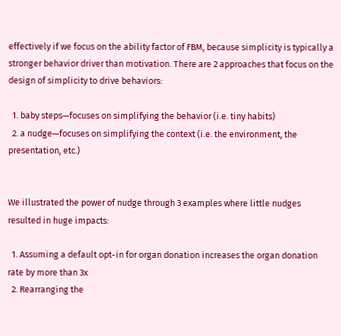effectively if we focus on the ability factor of FBM, because simplicity is typically a stronger behavior driver than motivation. There are 2 approaches that focus on the design of simplicity to drive behaviors:

  1. baby steps—focuses on simplifying the behavior (i.e. tiny habits)
  2. a nudge—focuses on simplifying the context (i.e. the environment, the presentation, etc.)


We illustrated the power of nudge through 3 examples where little nudges resulted in huge impacts:

  1. Assuming a default opt-in for organ donation increases the organ donation rate by more than 3x
  2. Rearranging the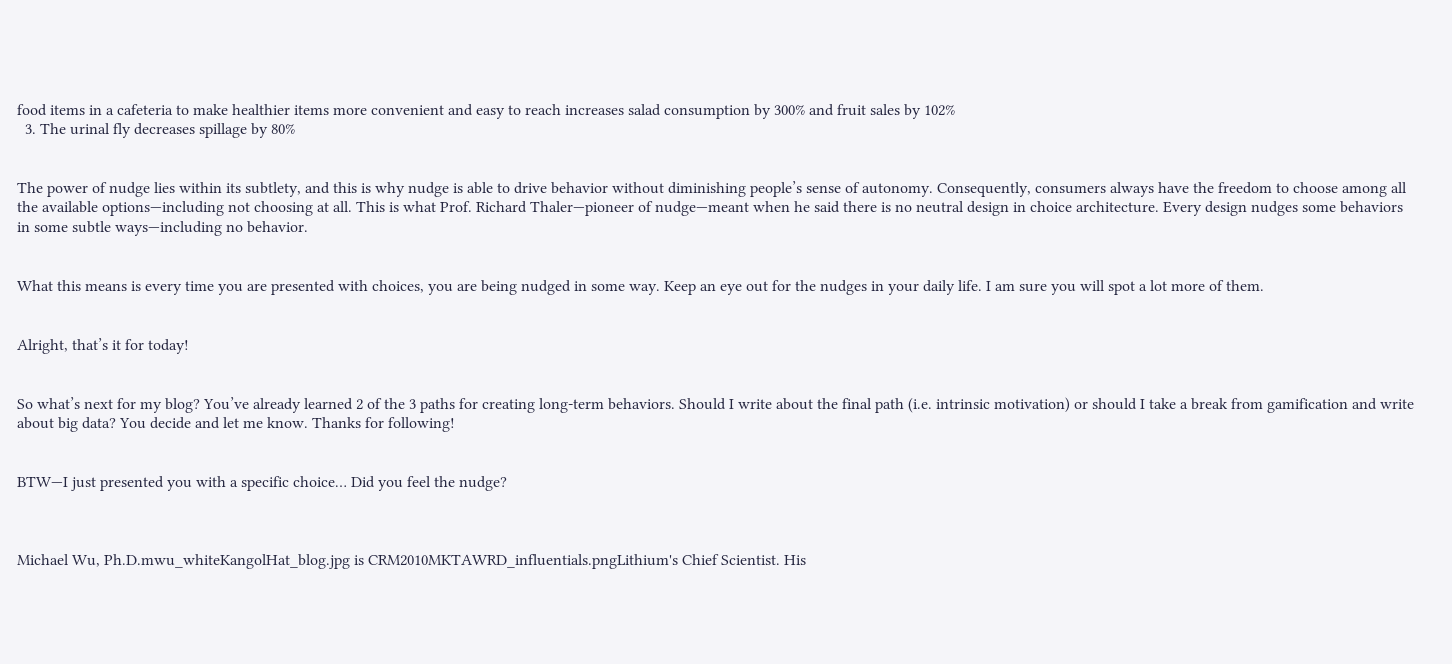food items in a cafeteria to make healthier items more convenient and easy to reach increases salad consumption by 300% and fruit sales by 102%
  3. The urinal fly decreases spillage by 80%


The power of nudge lies within its subtlety, and this is why nudge is able to drive behavior without diminishing people’s sense of autonomy. Consequently, consumers always have the freedom to choose among all the available options—including not choosing at all. This is what Prof. Richard Thaler—pioneer of nudge—meant when he said there is no neutral design in choice architecture. Every design nudges some behaviors in some subtle ways—including no behavior.


What this means is every time you are presented with choices, you are being nudged in some way. Keep an eye out for the nudges in your daily life. I am sure you will spot a lot more of them.


Alright, that’s it for today!


So what’s next for my blog? You’ve already learned 2 of the 3 paths for creating long-term behaviors. Should I write about the final path (i.e. intrinsic motivation) or should I take a break from gamification and write about big data? You decide and let me know. Thanks for following!


BTW—I just presented you with a specific choice… Did you feel the nudge?



Michael Wu, Ph.D.mwu_whiteKangolHat_blog.jpg is CRM2010MKTAWRD_influentials.pngLithium's Chief Scientist. His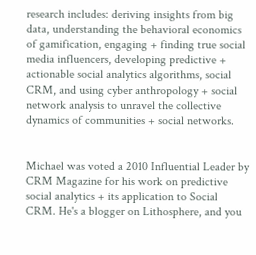research includes: deriving insights from big data, understanding the behavioral economics of gamification, engaging + finding true social media influencers, developing predictive + actionable social analytics algorithms, social CRM, and using cyber anthropology + social network analysis to unravel the collective dynamics of communities + social networks.


Michael was voted a 2010 Influential Leader by CRM Magazine for his work on predictive social analytics + its application to Social CRM. He's a blogger on Lithosphere, and you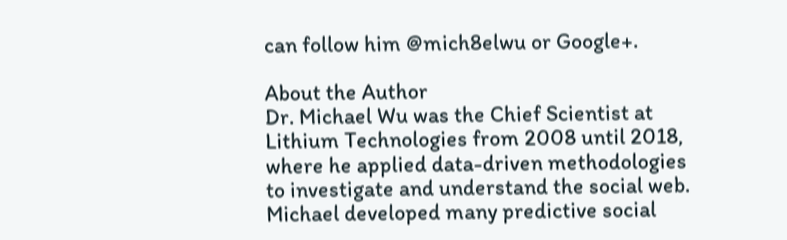can follow him @mich8elwu or Google+.

About the Author
Dr. Michael Wu was the Chief Scientist at Lithium Technologies from 2008 until 2018, where he applied data-driven methodologies to investigate and understand the social web. Michael developed many predictive social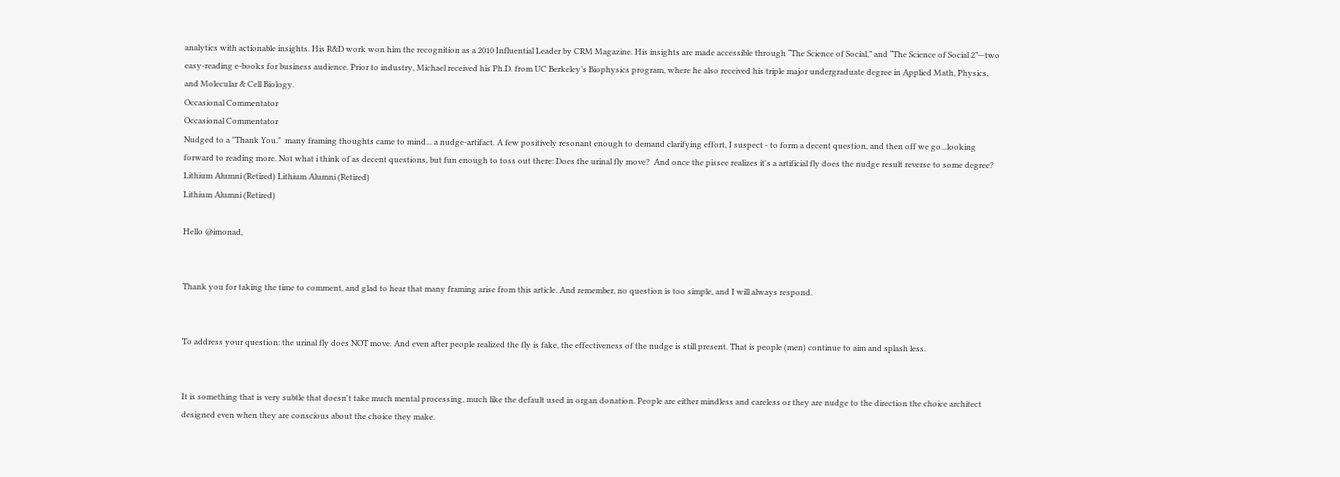analytics with actionable insights. His R&D work won him the recognition as a 2010 Influential Leader by CRM Magazine. His insights are made accessible through “The Science of Social,” and “The Science of Social 2”—two easy-reading e-books for business audience. Prior to industry, Michael received his Ph.D. from UC Berkeley’s Biophysics program, where he also received his triple major undergraduate degree in Applied Math, Physics, and Molecular & Cell Biology.
Occasional Commentator
Occasional Commentator
Nudged to a "Thank You."  many framing thoughts came to mind... a nudge-artifact. A few positively resonant enough to demand clarifying effort, I suspect - to form a decent question, and then off we go...looking forward to reading more. Not what i think of as decent questions, but fun enough to toss out there: Does the urinal fly move?  And once the pissee realizes it's a artificial fly does the nudge result reverse to some degree?
Lithium Alumni (Retired) Lithium Alumni (Retired)
Lithium Alumni (Retired)

Hello @imonad,


Thank you for taking the time to comment, and glad to hear that many framing arise from this article. And remember, no question is too simple, and I will always respond.


To address your question: the urinal fly does NOT move. And even after people realized the fly is fake, the effectiveness of the nudge is still present. That is people (men) continue to aim and splash less.


It is something that is very subtle that doesn't take much mental processing, much like the default used in organ donation. People are either mindless and careless or they are nudge to the direction the choice architect designed even when they are conscious about the choice they make.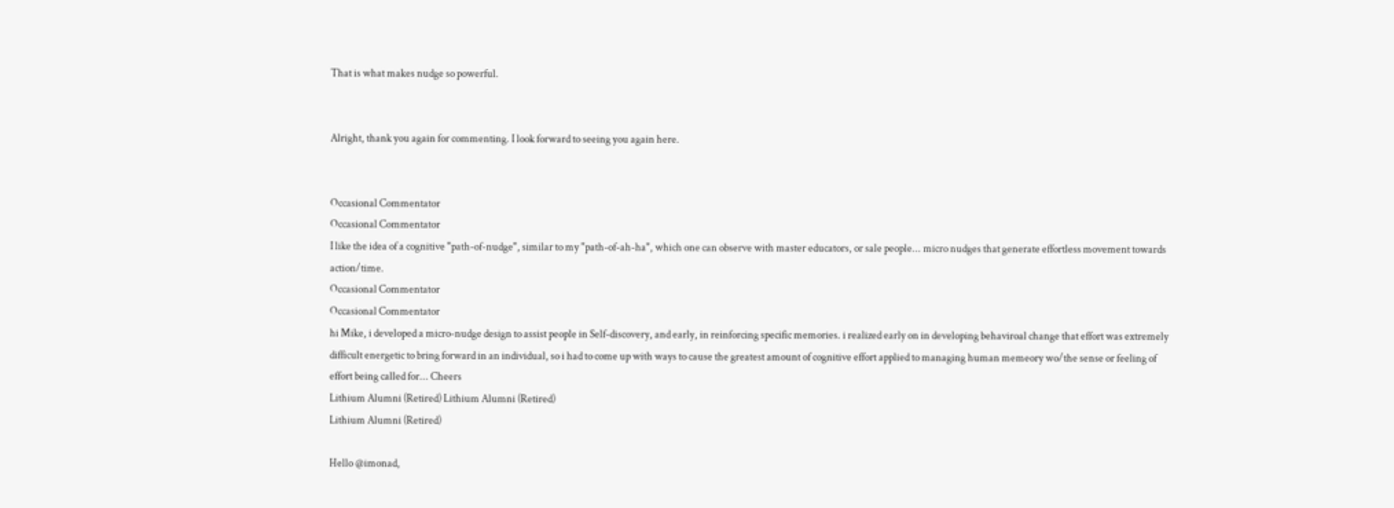That is what makes nudge so powerful.


Alright, thank you again for commenting. I look forward to seeing you again here.


Occasional Commentator
Occasional Commentator
I like the idea of a cognitive "path-of-nudge", similar to my "path-of-ah-ha", which one can observe with master educators, or sale people... micro nudges that generate effortless movement towards action/time.
Occasional Commentator
Occasional Commentator
hi Mike, i developed a micro-nudge design to assist people in Self-discovery, and early, in reinforcing specific memories. i realized early on in developing behaviroal change that effort was extremely difficult energetic to bring forward in an individual, so i had to come up with ways to cause the greatest amount of cognitive effort applied to managing human memeory wo/the sense or feeling of effort being called for... Cheers
Lithium Alumni (Retired) Lithium Alumni (Retired)
Lithium Alumni (Retired)

Hello @imonad,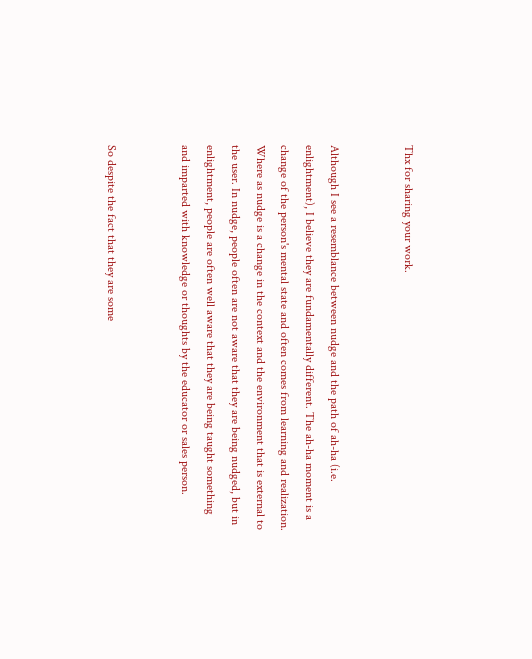Thx for sharing your work.


Although I see a resemblance between nudge and the path of ah-ha (i.e. enlightment), I believe they are fundamentally different. The ah-ha moment is a change of the person's mental state and often comes from learning and realization. Where as nudge is a change in the context and the environment that is external to the user. In nudge, people often are not aware that they are being nudged, but in enlightment, people are often well aware that they are being taught something and imparted with knowledge or thoughts by the educator or sales person.


So despite the fact that they are some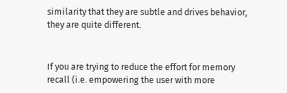similarity that they are subtle and drives behavior, they are quite different.


If you are trying to reduce the effort for memory recall (i.e. empowering the user with more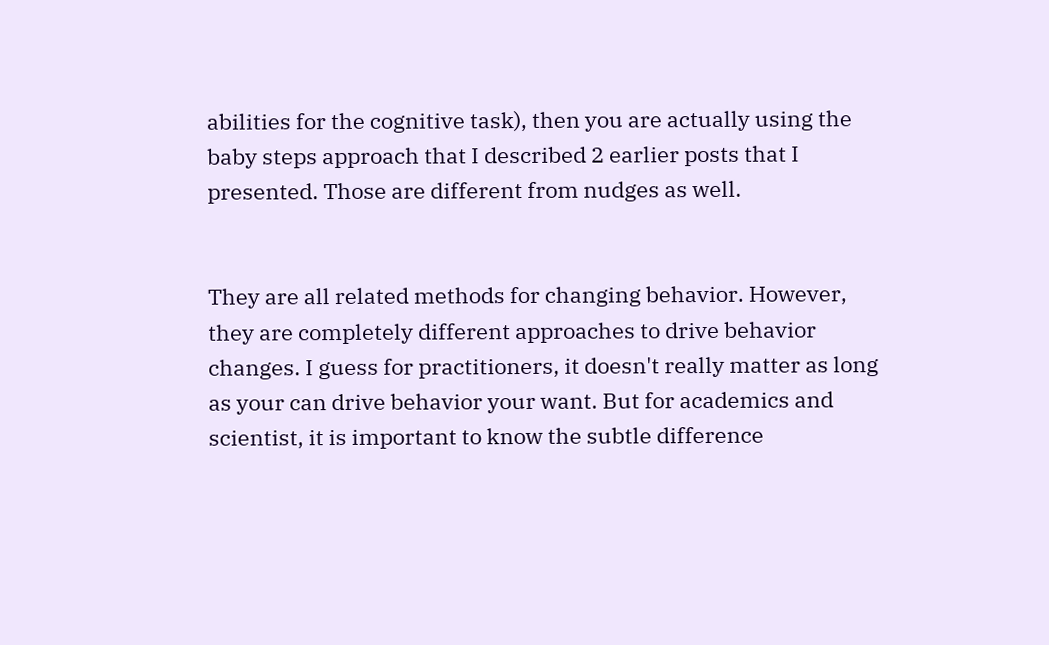abilities for the cognitive task), then you are actually using the baby steps approach that I described 2 earlier posts that I presented. Those are different from nudges as well.


They are all related methods for changing behavior. However, they are completely different approaches to drive behavior changes. I guess for practitioners, it doesn't really matter as long as your can drive behavior your want. But for academics and scientist, it is important to know the subtle difference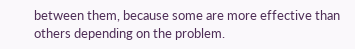between them, because some are more effective than others depending on the problem.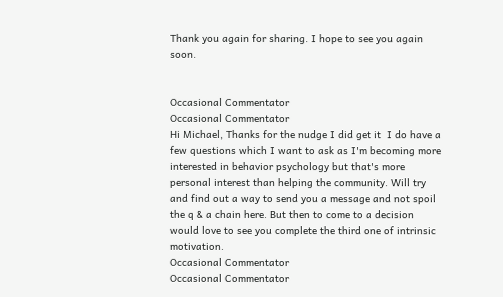Thank you again for sharing. I hope to see you again soon.


Occasional Commentator
Occasional Commentator
Hi Michael, Thanks for the nudge I did get it  I do have a few questions which I want to ask as I'm becoming more interested in behavior psychology but that's more personal interest than helping the community. Will try and find out a way to send you a message and not spoil the q & a chain here. But then to come to a decision would love to see you complete the third one of intrinsic motivation.
Occasional Commentator
Occasional Commentator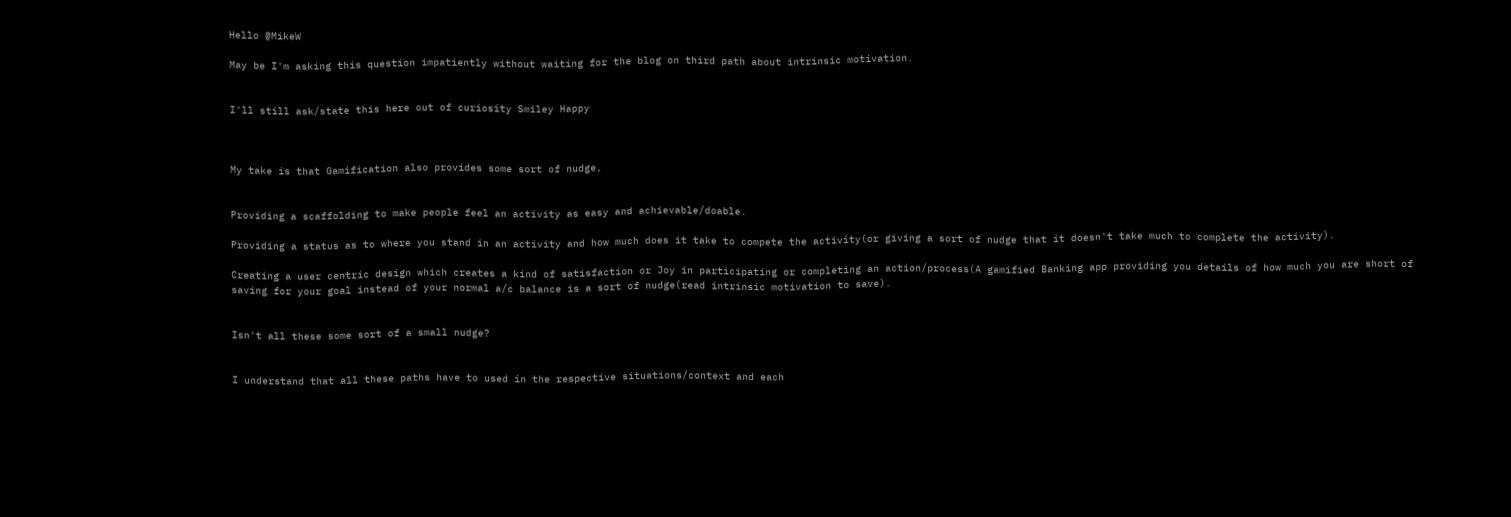Hello @MikeW

May be I'm asking this question impatiently without waiting for the blog on third path about intrinsic motivation.


I'll still ask/state this here out of curiosity Smiley Happy



My take is that Gamification also provides some sort of nudge,


Providing a scaffolding to make people feel an activity as easy and achievable/doable.

Providing a status as to where you stand in an activity and how much does it take to compete the activity(or giving a sort of nudge that it doesn't take much to complete the activity).

Creating a user centric design which creates a kind of satisfaction or Joy in participating or completing an action/process(A gamified Banking app providing you details of how much you are short of saving for your goal instead of your normal a/c balance is a sort of nudge(read intrinsic motivation to save).


Isn't all these some sort of a small nudge?


I understand that all these paths have to used in the respective situations/context and each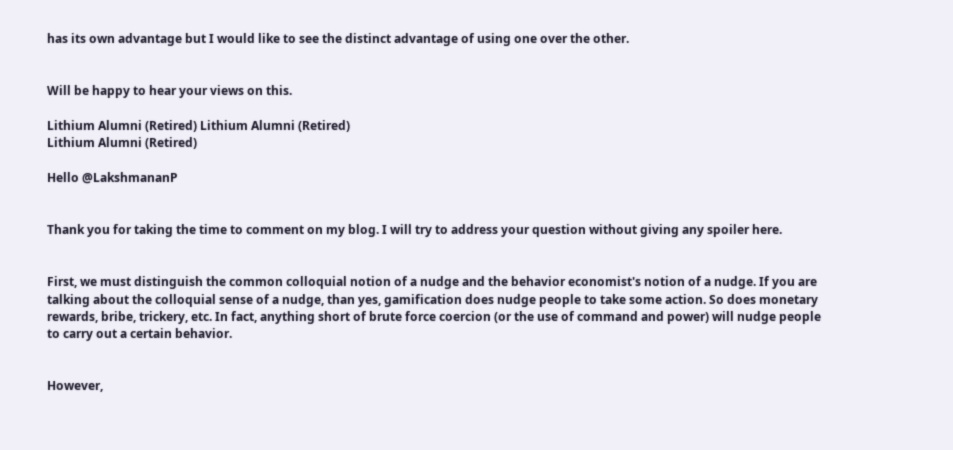has its own advantage but I would like to see the distinct advantage of using one over the other.


Will be happy to hear your views on this.

Lithium Alumni (Retired) Lithium Alumni (Retired)
Lithium Alumni (Retired)

Hello @LakshmananP


Thank you for taking the time to comment on my blog. I will try to address your question without giving any spoiler here.


First, we must distinguish the common colloquial notion of a nudge and the behavior economist's notion of a nudge. If you are talking about the colloquial sense of a nudge, than yes, gamification does nudge people to take some action. So does monetary rewards, bribe, trickery, etc. In fact, anything short of brute force coercion (or the use of command and power) will nudge people to carry out a certain behavior.


However,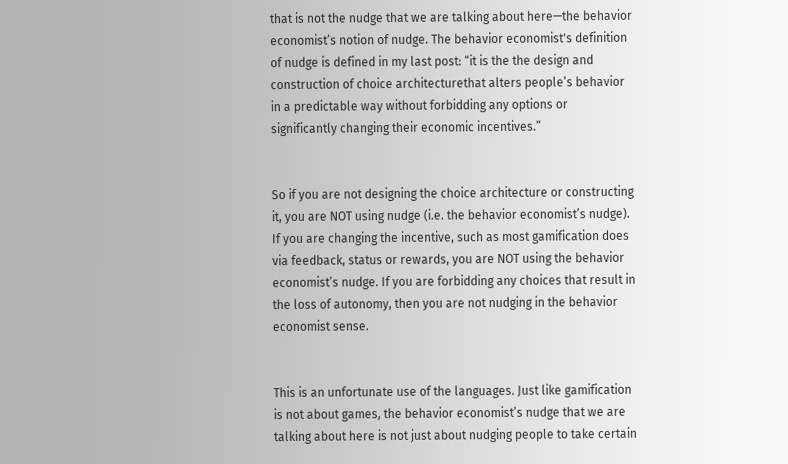that is not the nudge that we are talking about here—the behavior economist’s notion of nudge. The behavior economist's definition of nudge is defined in my last post: “it is the the design and construction of choice architecturethat alters people’s behavior in a predictable way without forbidding any options or significantly changing their economic incentives.”


So if you are not designing the choice architecture or constructing it, you are NOT using nudge (i.e. the behavior economist’s nudge). If you are changing the incentive, such as most gamification does via feedback, status or rewards, you are NOT using the behavior economist’s nudge. If you are forbidding any choices that result in the loss of autonomy, then you are not nudging in the behavior economist sense.


This is an unfortunate use of the languages. Just like gamification is not about games, the behavior economist’s nudge that we are talking about here is not just about nudging people to take certain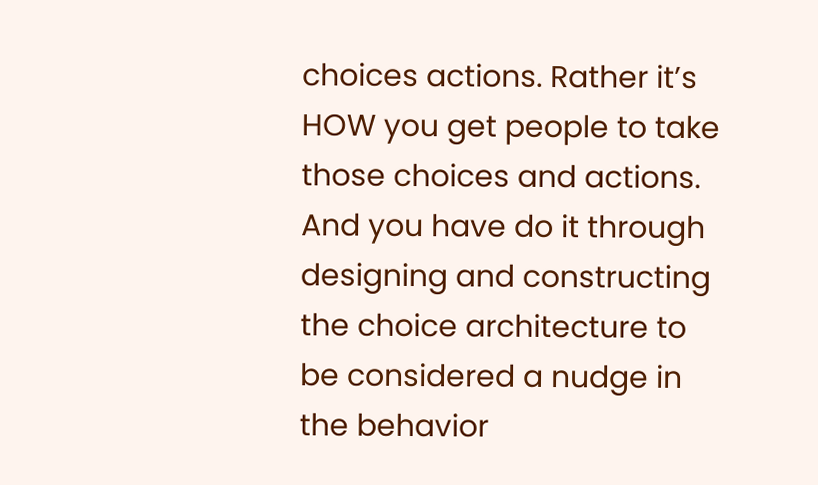choices actions. Rather it’s HOW you get people to take those choices and actions. And you have do it through designing and constructing the choice architecture to be considered a nudge in the behavior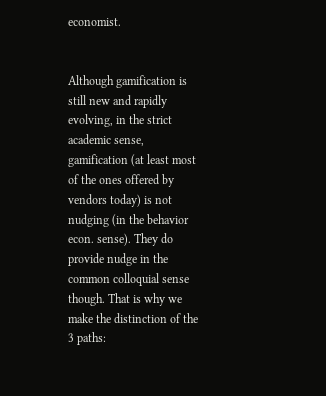economist.


Although gamification is still new and rapidly evolving, in the strict academic sense, gamification (at least most of the ones offered by vendors today) is not nudging (in the behavior econ. sense). They do provide nudge in the common colloquial sense though. That is why we make the distinction of the 3 paths: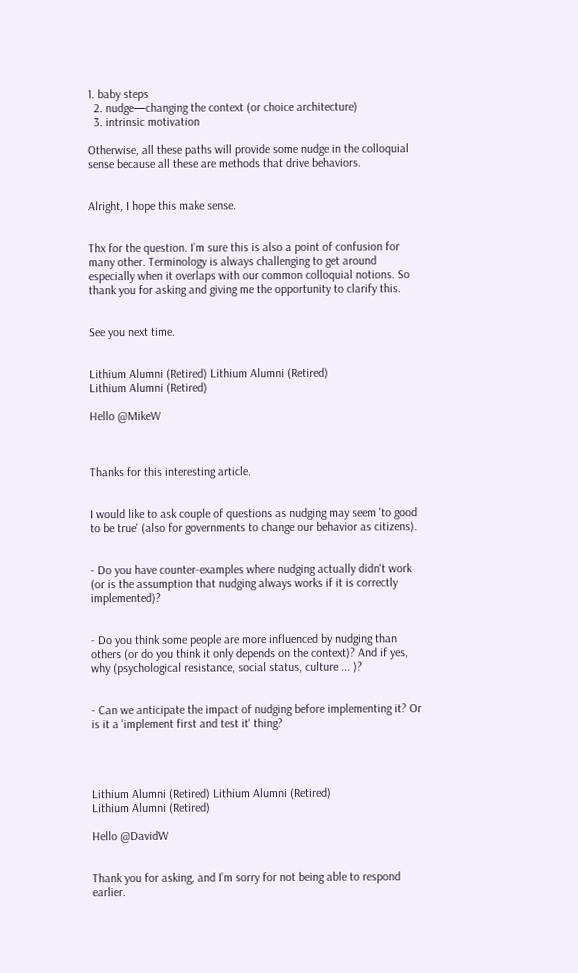1. baby steps
  2. nudge—changing the context (or choice architecture)
  3. intrinsic motivation

Otherwise, all these paths will provide some nudge in the colloquial sense because all these are methods that drive behaviors.


Alright, I hope this make sense.


Thx for the question. I’m sure this is also a point of confusion for many other. Terminology is always challenging to get around especially when it overlaps with our common colloquial notions. So thank you for asking and giving me the opportunity to clarify this.


See you next time.


Lithium Alumni (Retired) Lithium Alumni (Retired)
Lithium Alumni (Retired)

Hello @MikeW



Thanks for this interesting article.


I would like to ask couple of questions as nudging may seem 'to good to be true' (also for governments to change our behavior as citizens).


- Do you have counter-examples where nudging actually didn't work (or is the assumption that nudging always works if it is correctly implemented)?


- Do you think some people are more influenced by nudging than others (or do you think it only depends on the context)? And if yes, why (psychological resistance, social status, culture ... )?


- Can we anticipate the impact of nudging before implementing it? Or is it a 'implement first and test it' thing?




Lithium Alumni (Retired) Lithium Alumni (Retired)
Lithium Alumni (Retired)

Hello @DavidW


Thank you for asking, and I’m sorry for not being able to respond earlier.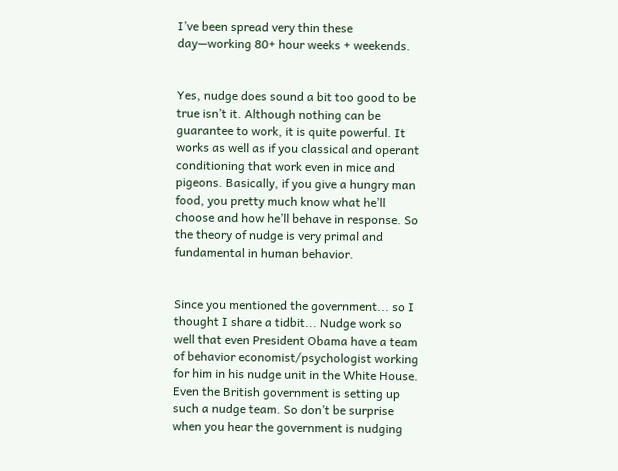I’ve been spread very thin these day—working 80+ hour weeks + weekends.


Yes, nudge does sound a bit too good to be true isn’t it. Although nothing can be guarantee to work, it is quite powerful. It works as well as if you classical and operant conditioning that work even in mice and pigeons. Basically, if you give a hungry man food, you pretty much know what he’ll choose and how he’ll behave in response. So the theory of nudge is very primal and fundamental in human behavior.


Since you mentioned the government... so I thought I share a tidbit... Nudge work so well that even President Obama have a team of behavior economist/psychologist working for him in his nudge unit in the White House. Even the British government is setting up such a nudge team. So don’t be surprise when you hear the government is nudging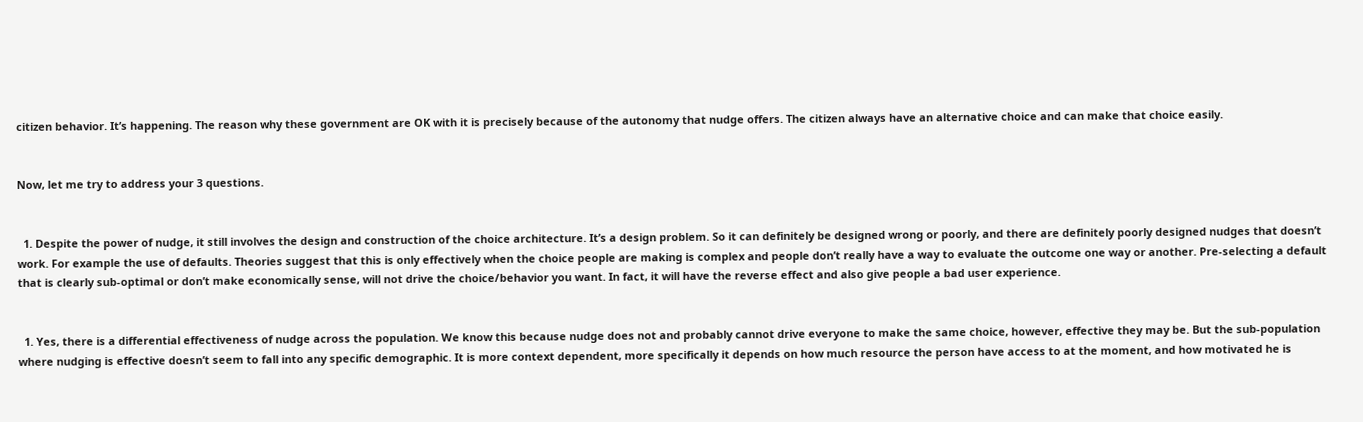citizen behavior. It’s happening. The reason why these government are OK with it is precisely because of the autonomy that nudge offers. The citizen always have an alternative choice and can make that choice easily.


Now, let me try to address your 3 questions.


  1. Despite the power of nudge, it still involves the design and construction of the choice architecture. It’s a design problem. So it can definitely be designed wrong or poorly, and there are definitely poorly designed nudges that doesn’t work. For example the use of defaults. Theories suggest that this is only effectively when the choice people are making is complex and people don’t really have a way to evaluate the outcome one way or another. Pre-selecting a default that is clearly sub-optimal or don’t make economically sense, will not drive the choice/behavior you want. In fact, it will have the reverse effect and also give people a bad user experience.


  1. Yes, there is a differential effectiveness of nudge across the population. We know this because nudge does not and probably cannot drive everyone to make the same choice, however, effective they may be. But the sub-population where nudging is effective doesn’t seem to fall into any specific demographic. It is more context dependent, more specifically it depends on how much resource the person have access to at the moment, and how motivated he is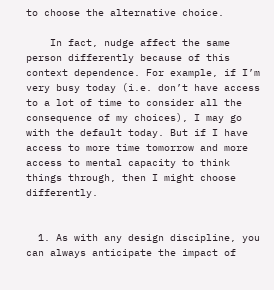to choose the alternative choice.

    In fact, nudge affect the same person differently because of this context dependence. For example, if I’m very busy today (i.e. don’t have access to a lot of time to consider all the consequence of my choices), I may go with the default today. But if I have access to more time tomorrow and more access to mental capacity to think things through, then I might choose differently.


  1. As with any design discipline, you can always anticipate the impact of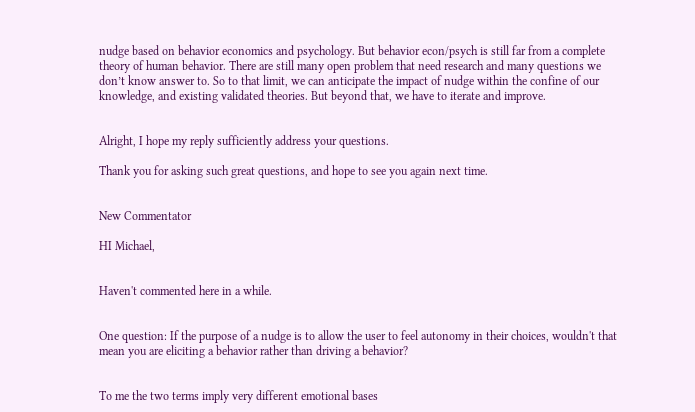nudge based on behavior economics and psychology. But behavior econ/psych is still far from a complete theory of human behavior. There are still many open problem that need research and many questions we don’t know answer to. So to that limit, we can anticipate the impact of nudge within the confine of our knowledge, and existing validated theories. But beyond that, we have to iterate and improve.


Alright, I hope my reply sufficiently address your questions.

Thank you for asking such great questions, and hope to see you again next time.


New Commentator

HI Michael,


Haven't commented here in a while.


One question: If the purpose of a nudge is to allow the user to feel autonomy in their choices, wouldn't that mean you are eliciting a behavior rather than driving a behavior?


To me the two terms imply very different emotional bases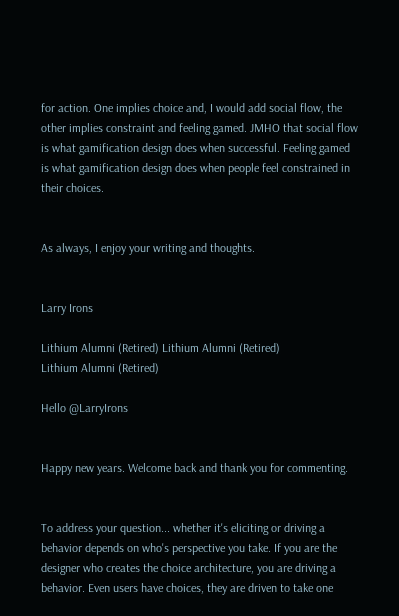for action. One implies choice and, I would add social flow, the other implies constraint and feeling gamed. JMHO that social flow is what gamification design does when successful. Feeling gamed is what gamification design does when people feel constrained in their choices.


As always, I enjoy your writing and thoughts.


Larry Irons

Lithium Alumni (Retired) Lithium Alumni (Retired)
Lithium Alumni (Retired)

Hello @LarryIrons


Happy new years. Welcome back and thank you for commenting.


To address your question... whether it's eliciting or driving a behavior depends on who's perspective you take. If you are the designer who creates the choice architecture, you are driving a behavior. Even users have choices, they are driven to take one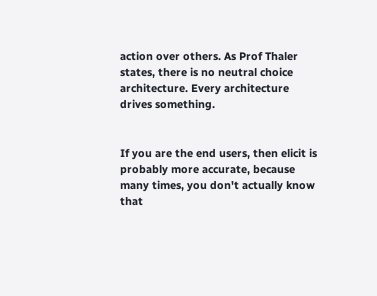action over others. As Prof Thaler states, there is no neutral choice architecture. Every architecture drives something.


If you are the end users, then elicit is probably more accurate, because many times, you don't actually know that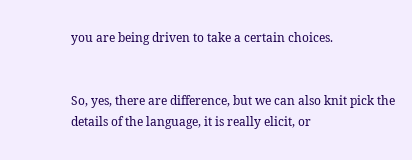you are being driven to take a certain choices.


So, yes, there are difference, but we can also knit pick the details of the language, it is really elicit, or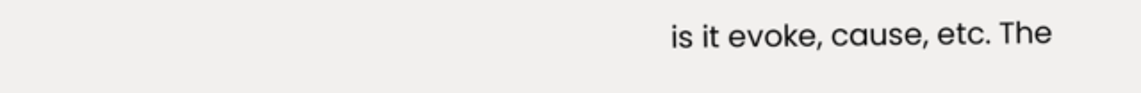is it evoke, cause, etc. The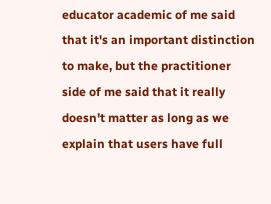educator academic of me said that it's an important distinction to make, but the practitioner side of me said that it really doesn't matter as long as we explain that users have full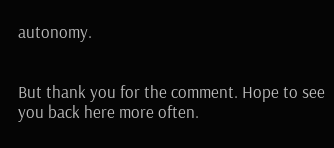autonomy.


But thank you for the comment. Hope to see you back here more often.